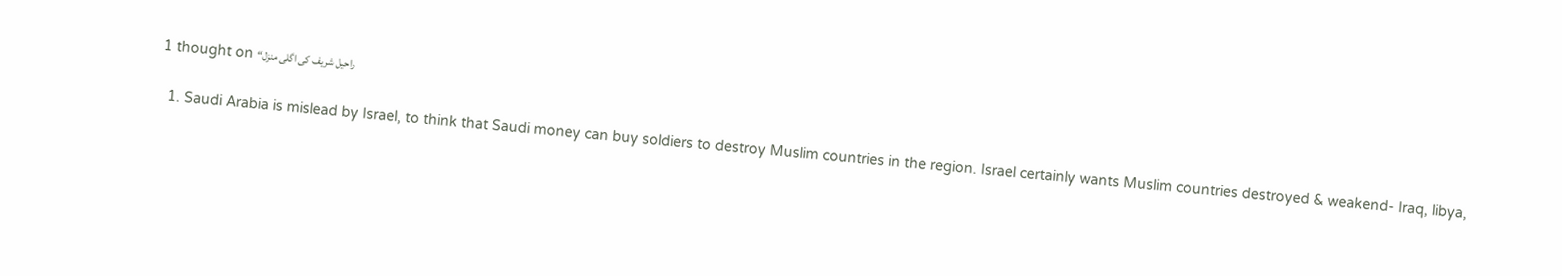1 thought on “راحیل شریف کی اگلی منزل

  1. Saudi Arabia is mislead by Israel, to think that Saudi money can buy soldiers to destroy Muslim countries in the region. Israel certainly wants Muslim countries destroyed & weakend- Iraq, libya,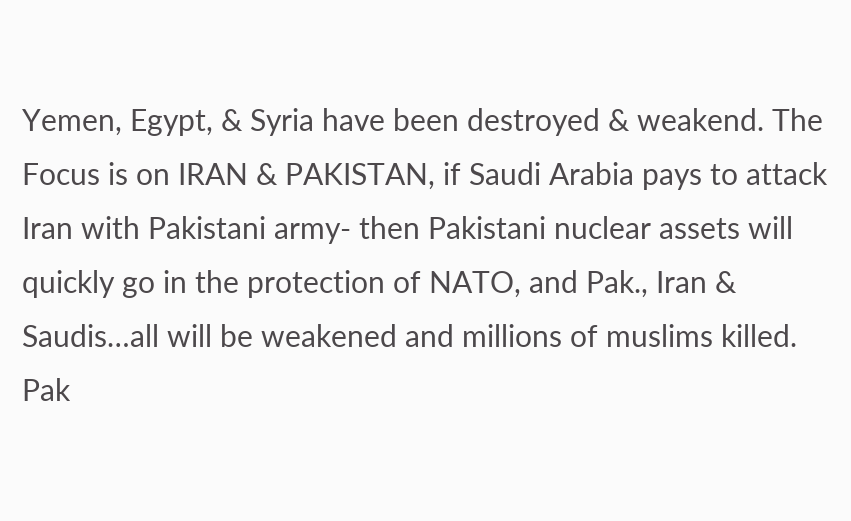Yemen, Egypt, & Syria have been destroyed & weakend. The Focus is on IRAN & PAKISTAN, if Saudi Arabia pays to attack Iran with Pakistani army- then Pakistani nuclear assets will quickly go in the protection of NATO, and Pak., Iran & Saudis…all will be weakened and millions of muslims killed. Pak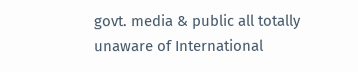govt. media & public all totally unaware of International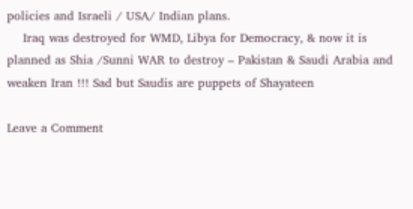policies and Israeli / USA/ Indian plans.
    Iraq was destroyed for WMD, Libya for Democracy, & now it is planned as Shia /Sunni WAR to destroy – Pakistan & Saudi Arabia and weaken Iran !!! Sad but Saudis are puppets of Shayateen

Leave a Comment